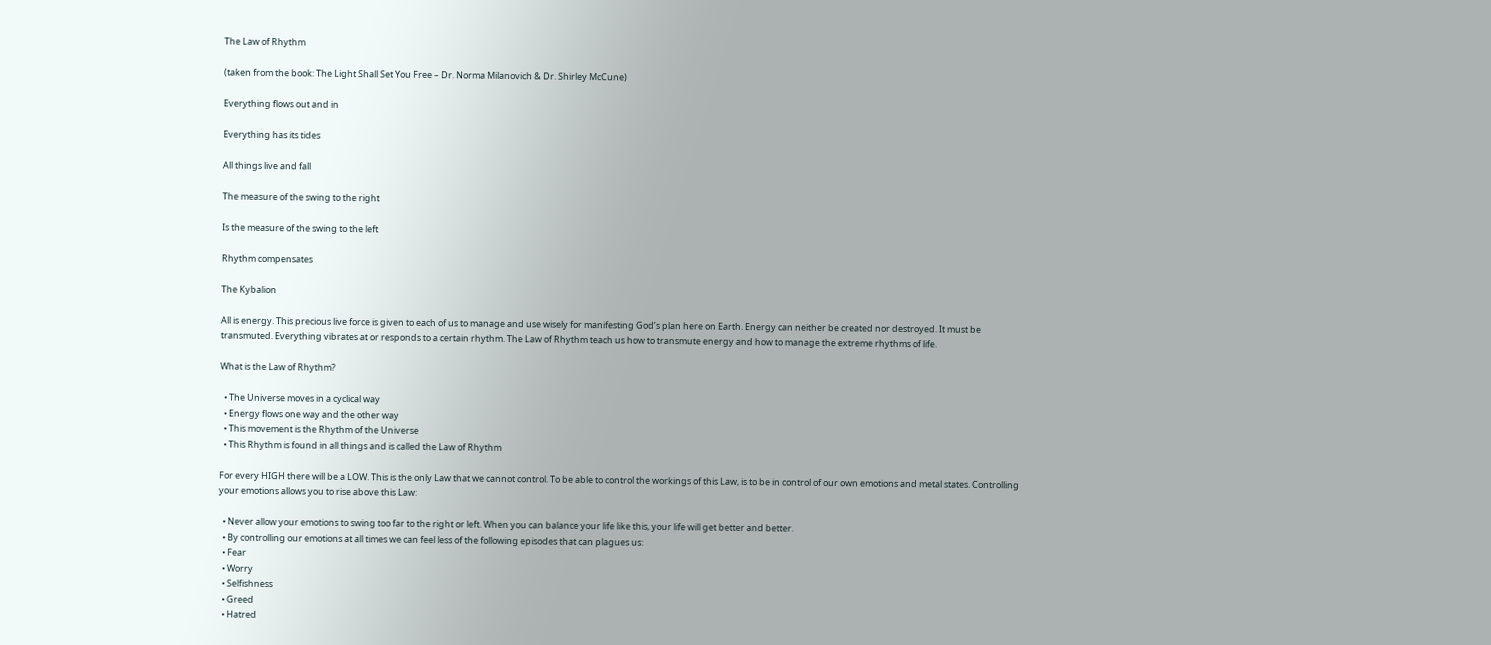The Law of Rhythm

(taken from the book: The Light Shall Set You Free – Dr. Norma Milanovich & Dr. Shirley McCune)

Everything flows out and in

Everything has its tides

All things live and fall

The measure of the swing to the right

Is the measure of the swing to the left

Rhythm compensates

The Kybalion

All is energy. This precious live force is given to each of us to manage and use wisely for manifesting God’s plan here on Earth. Energy can neither be created nor destroyed. It must be transmuted. Everything vibrates at or responds to a certain rhythm. The Law of Rhythm teach us how to transmute energy and how to manage the extreme rhythms of life.

What is the Law of Rhythm?

  • The Universe moves in a cyclical way
  • Energy flows one way and the other way
  • This movement is the Rhythm of the Universe
  • This Rhythm is found in all things and is called the Law of Rhythm

For every HIGH there will be a LOW. This is the only Law that we cannot control. To be able to control the workings of this Law, is to be in control of our own emotions and metal states. Controlling your emotions allows you to rise above this Law:

  • Never allow your emotions to swing too far to the right or left. When you can balance your life like this, your life will get better and better.
  • By controlling our emotions at all times we can feel less of the following episodes that can plagues us:
  • Fear
  • Worry
  • Selfishness
  • Greed
  • Hatred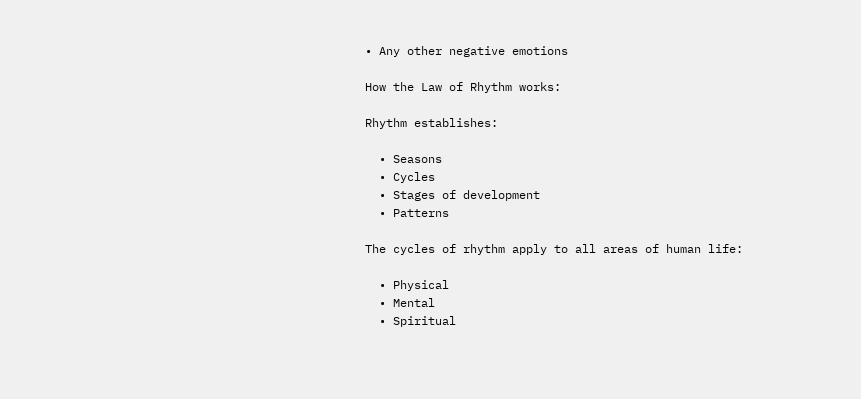• Any other negative emotions

How the Law of Rhythm works:

Rhythm establishes:

  • Seasons
  • Cycles
  • Stages of development
  • Patterns

The cycles of rhythm apply to all areas of human life:

  • Physical
  • Mental
  • Spiritual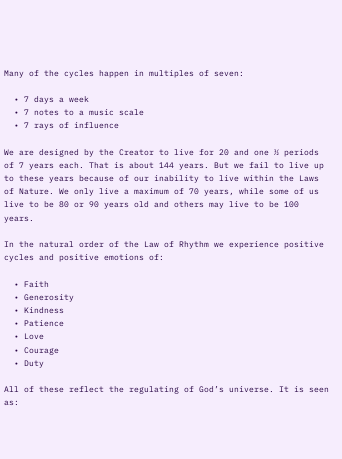Many of the cycles happen in multiples of seven:

  • 7 days a week
  • 7 notes to a music scale
  • 7 rays of influence

We are designed by the Creator to live for 20 and one ½ periods of 7 years each. That is about 144 years. But we fail to live up to these years because of our inability to live within the Laws of Nature. We only live a maximum of 70 years, while some of us live to be 80 or 90 years old and others may live to be 100 years.

In the natural order of the Law of Rhythm we experience positive cycles and positive emotions of:

  • Faith
  • Generosity
  • Kindness
  • Patience
  • Love
  • Courage
  • Duty

All of these reflect the regulating of God’s universe. It is seen as: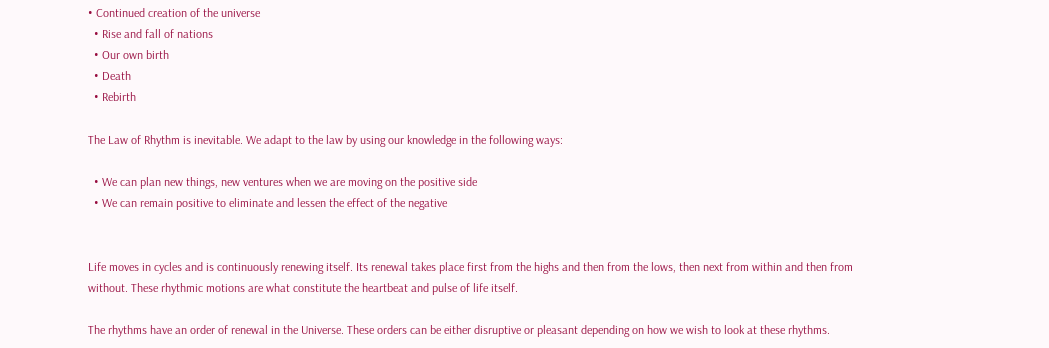• Continued creation of the universe
  • Rise and fall of nations
  • Our own birth
  • Death
  • Rebirth

The Law of Rhythm is inevitable. We adapt to the law by using our knowledge in the following ways:

  • We can plan new things, new ventures when we are moving on the positive side
  • We can remain positive to eliminate and lessen the effect of the negative


Life moves in cycles and is continuously renewing itself. Its renewal takes place first from the highs and then from the lows, then next from within and then from without. These rhythmic motions are what constitute the heartbeat and pulse of life itself.

The rhythms have an order of renewal in the Universe. These orders can be either disruptive or pleasant depending on how we wish to look at these rhythms.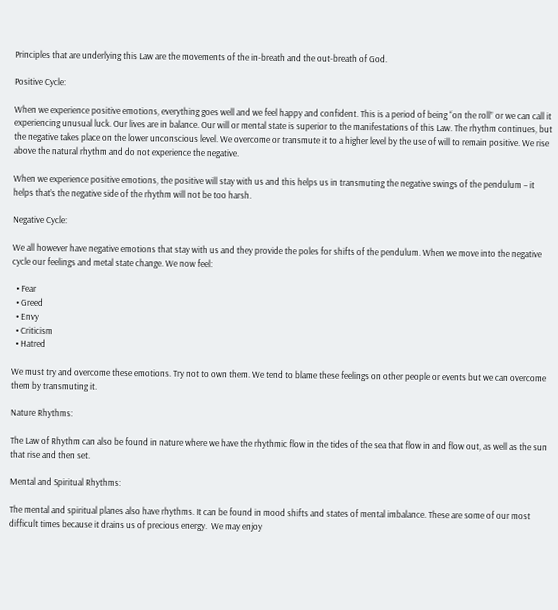Principles that are underlying this Law are the movements of the in-breath and the out-breath of God.

Positive Cycle:

When we experience positive emotions, everything goes well and we feel happy and confident. This is a period of being “on the roll” or we can call it experiencing unusual luck. Our lives are in balance. Our will or mental state is superior to the manifestations of this Law. The rhythm continues, but the negative takes place on the lower unconscious level. We overcome or transmute it to a higher level by the use of will to remain positive. We rise above the natural rhythm and do not experience the negative.

When we experience positive emotions, the positive will stay with us and this helps us in transmuting the negative swings of the pendulum – it helps that’s the negative side of the rhythm will not be too harsh.

Negative Cycle:

We all however have negative emotions that stay with us and they provide the poles for shifts of the pendulum. When we move into the negative cycle our feelings and metal state change. We now feel:

  • Fear
  • Greed
  • Envy
  • Criticism
  • Hatred

We must try and overcome these emotions. Try not to own them. We tend to blame these feelings on other people or events but we can overcome them by transmuting it.

Nature Rhythms:

The Law of Rhythm can also be found in nature where we have the rhythmic flow in the tides of the sea that flow in and flow out, as well as the sun that rise and then set.

Mental and Spiritual Rhythms:

The mental and spiritual planes also have rhythms. It can be found in mood shifts and states of mental imbalance. These are some of our most difficult times because it drains us of precious energy.  We may enjoy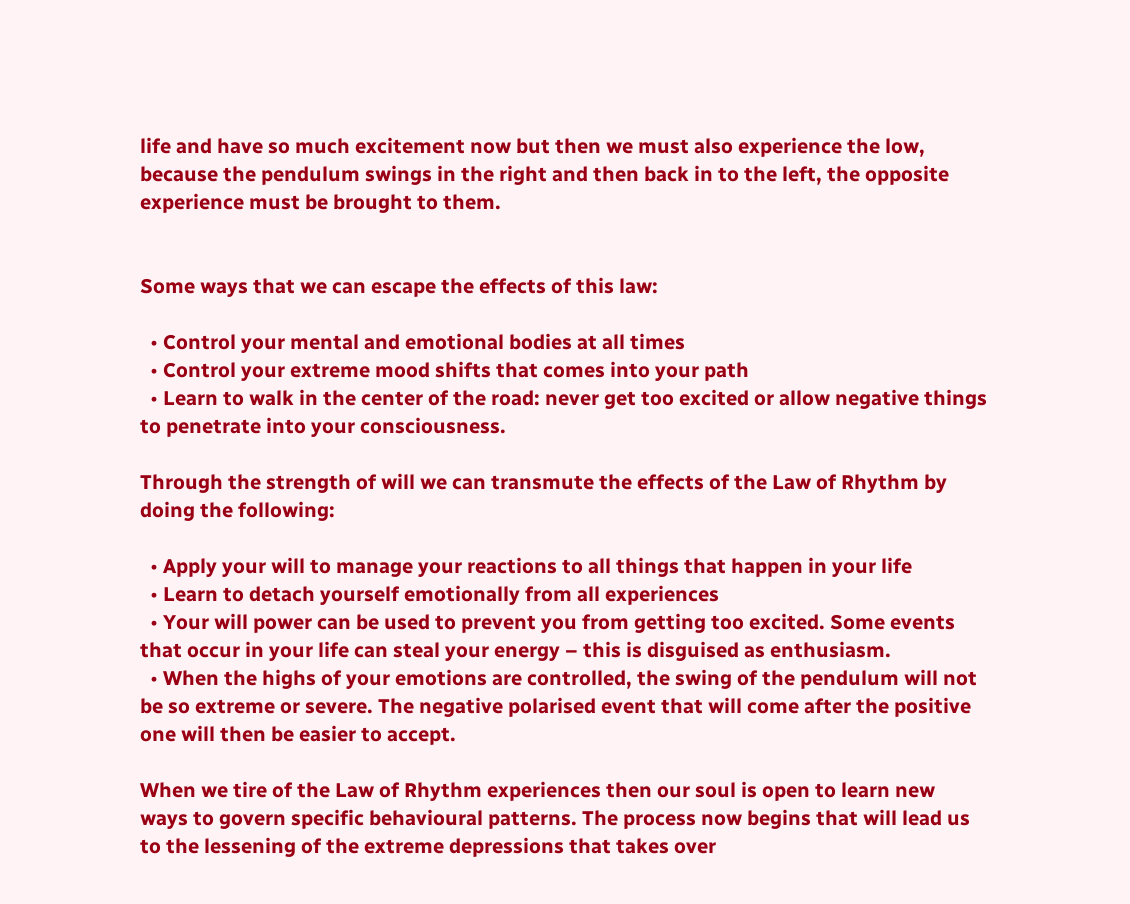life and have so much excitement now but then we must also experience the low, because the pendulum swings in the right and then back in to the left, the opposite experience must be brought to them.


Some ways that we can escape the effects of this law:

  • Control your mental and emotional bodies at all times
  • Control your extreme mood shifts that comes into your path
  • Learn to walk in the center of the road: never get too excited or allow negative things to penetrate into your consciousness.

Through the strength of will we can transmute the effects of the Law of Rhythm by doing the following:

  • Apply your will to manage your reactions to all things that happen in your life
  • Learn to detach yourself emotionally from all experiences
  • Your will power can be used to prevent you from getting too excited. Some events that occur in your life can steal your energy – this is disguised as enthusiasm.
  • When the highs of your emotions are controlled, the swing of the pendulum will not be so extreme or severe. The negative polarised event that will come after the positive one will then be easier to accept.

When we tire of the Law of Rhythm experiences then our soul is open to learn new ways to govern specific behavioural patterns. The process now begins that will lead us to the lessening of the extreme depressions that takes over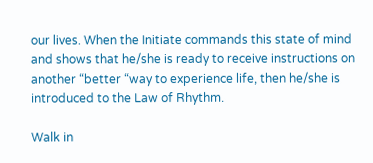our lives. When the Initiate commands this state of mind and shows that he/she is ready to receive instructions on another “better “way to experience life, then he/she is introduced to the Law of Rhythm.

Walk in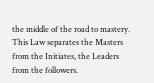the middle of the road to mastery. This Law separates the Masters from the Initiates, the Leaders from the followers.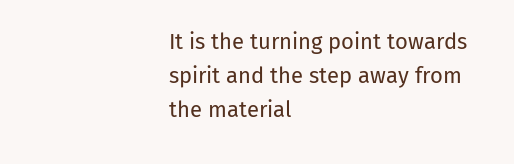It is the turning point towards spirit and the step away from the material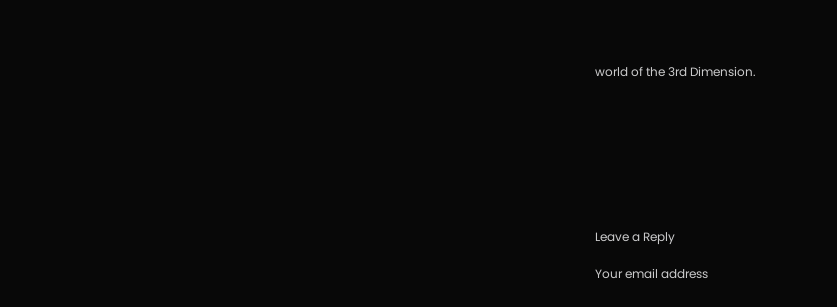world of the 3rd Dimension.








Leave a Reply

Your email address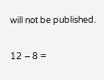will not be published.

12 − 8 =